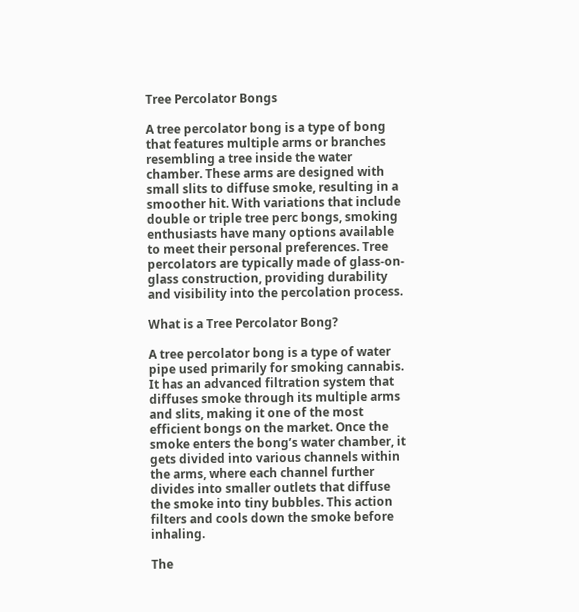Tree Percolator Bongs

A tree percolator bong is a type of bong that features multiple arms or branches resembling a tree inside the water chamber. These arms are designed with small slits to diffuse smoke, resulting in a smoother hit. With variations that include double or triple tree perc bongs, smoking enthusiasts have many options available to meet their personal preferences. Tree percolators are typically made of glass-on-glass construction, providing durability and visibility into the percolation process.

What is a Tree Percolator Bong?

A tree percolator bong is a type of water pipe used primarily for smoking cannabis. It has an advanced filtration system that diffuses smoke through its multiple arms and slits, making it one of the most efficient bongs on the market. Once the smoke enters the bong’s water chamber, it gets divided into various channels within the arms, where each channel further divides into smaller outlets that diffuse the smoke into tiny bubbles. This action filters and cools down the smoke before inhaling.

The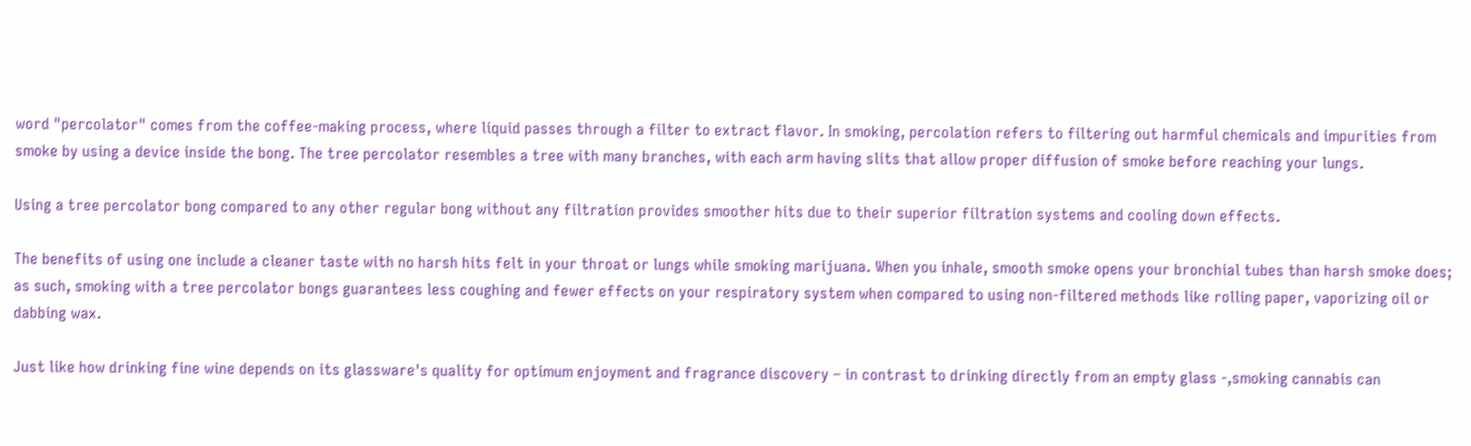word "percolator" comes from the coffee-making process, where liquid passes through a filter to extract flavor. In smoking, percolation refers to filtering out harmful chemicals and impurities from smoke by using a device inside the bong. The tree percolator resembles a tree with many branches, with each arm having slits that allow proper diffusion of smoke before reaching your lungs.

Using a tree percolator bong compared to any other regular bong without any filtration provides smoother hits due to their superior filtration systems and cooling down effects.

The benefits of using one include a cleaner taste with no harsh hits felt in your throat or lungs while smoking marijuana. When you inhale, smooth smoke opens your bronchial tubes than harsh smoke does; as such, smoking with a tree percolator bongs guarantees less coughing and fewer effects on your respiratory system when compared to using non-filtered methods like rolling paper, vaporizing oil or dabbing wax.

Just like how drinking fine wine depends on its glassware's quality for optimum enjoyment and fragrance discovery – in contrast to drinking directly from an empty glass -,smoking cannabis can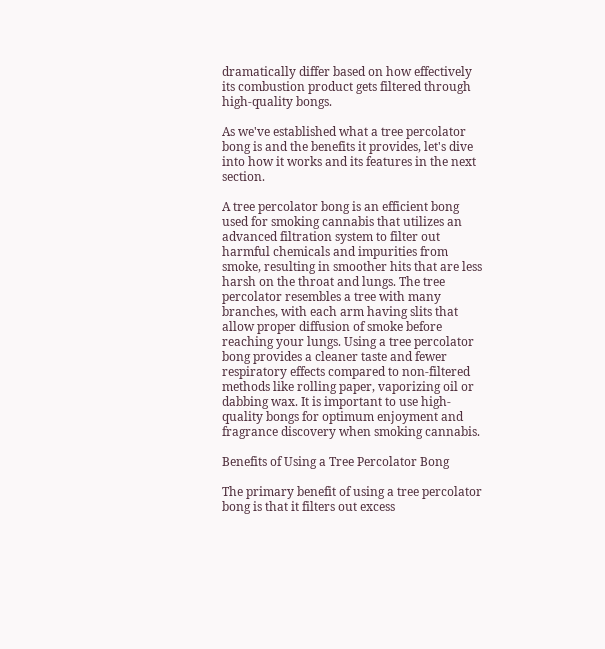dramatically differ based on how effectively its combustion product gets filtered through high-quality bongs.

As we've established what a tree percolator bong is and the benefits it provides, let's dive into how it works and its features in the next section.

A tree percolator bong is an efficient bong used for smoking cannabis that utilizes an advanced filtration system to filter out harmful chemicals and impurities from smoke, resulting in smoother hits that are less harsh on the throat and lungs. The tree percolator resembles a tree with many branches, with each arm having slits that allow proper diffusion of smoke before reaching your lungs. Using a tree percolator bong provides a cleaner taste and fewer respiratory effects compared to non-filtered methods like rolling paper, vaporizing oil or dabbing wax. It is important to use high-quality bongs for optimum enjoyment and fragrance discovery when smoking cannabis.

Benefits of Using a Tree Percolator Bong

The primary benefit of using a tree percolator bong is that it filters out excess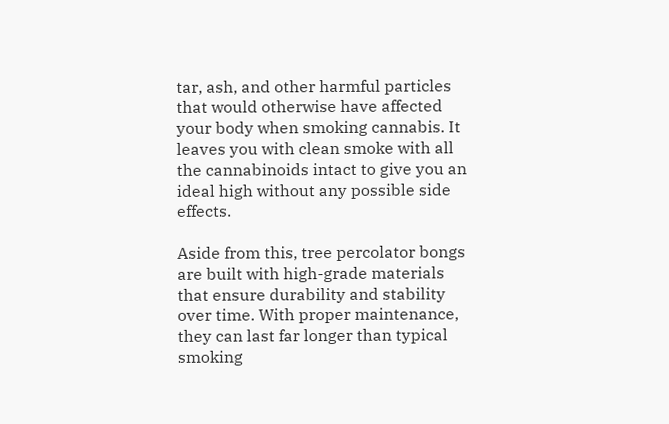tar, ash, and other harmful particles that would otherwise have affected your body when smoking cannabis. It leaves you with clean smoke with all the cannabinoids intact to give you an ideal high without any possible side effects.

Aside from this, tree percolator bongs are built with high-grade materials that ensure durability and stability over time. With proper maintenance, they can last far longer than typical smoking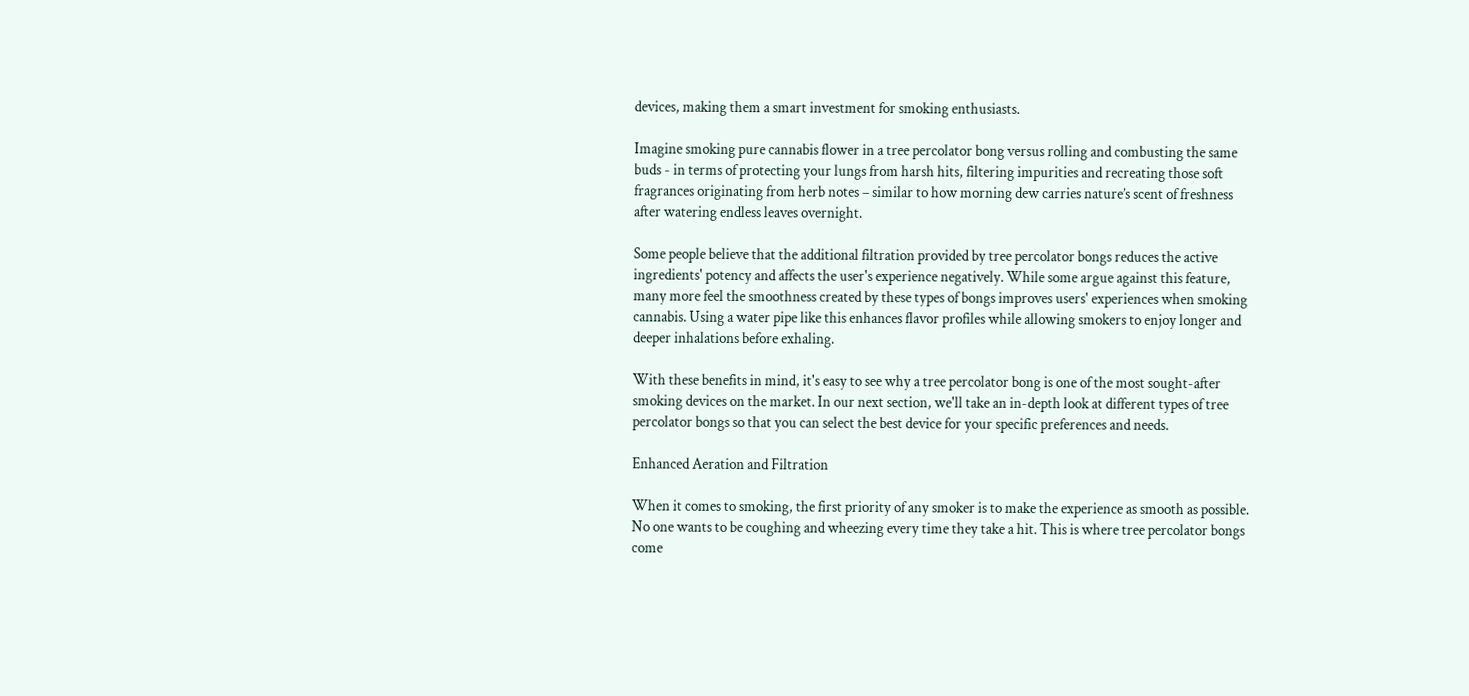devices, making them a smart investment for smoking enthusiasts.

Imagine smoking pure cannabis flower in a tree percolator bong versus rolling and combusting the same buds - in terms of protecting your lungs from harsh hits, filtering impurities and recreating those soft fragrances originating from herb notes – similar to how morning dew carries nature’s scent of freshness after watering endless leaves overnight.

Some people believe that the additional filtration provided by tree percolator bongs reduces the active ingredients' potency and affects the user's experience negatively. While some argue against this feature, many more feel the smoothness created by these types of bongs improves users' experiences when smoking cannabis. Using a water pipe like this enhances flavor profiles while allowing smokers to enjoy longer and deeper inhalations before exhaling.

With these benefits in mind, it's easy to see why a tree percolator bong is one of the most sought-after smoking devices on the market. In our next section, we'll take an in-depth look at different types of tree percolator bongs so that you can select the best device for your specific preferences and needs.

Enhanced Aeration and Filtration

When it comes to smoking, the first priority of any smoker is to make the experience as smooth as possible. No one wants to be coughing and wheezing every time they take a hit. This is where tree percolator bongs come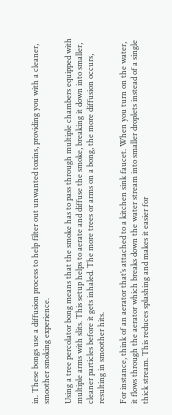in. These bongs use a diffusion process to help filter out unwanted toxins, providing you with a cleaner, smoother smoking experience.

Using a tree percolator bong means that the smoke has to pass through multiple chambers equipped with multiple arms with slits. This setup helps to aerate and diffuse the smoke, breaking it down into smaller, cleaner particles before it gets inhaled. The more trees or arms on a bong, the more diffusion occurs, resulting in smoother hits.

For instance, think of an aerator that’s attached to a kitchen sink faucet. When you turn on the water, it flows through the aerator which breaks down the water stream into smaller droplets instead of a single thick stream. This reduces splashing and makes it easier for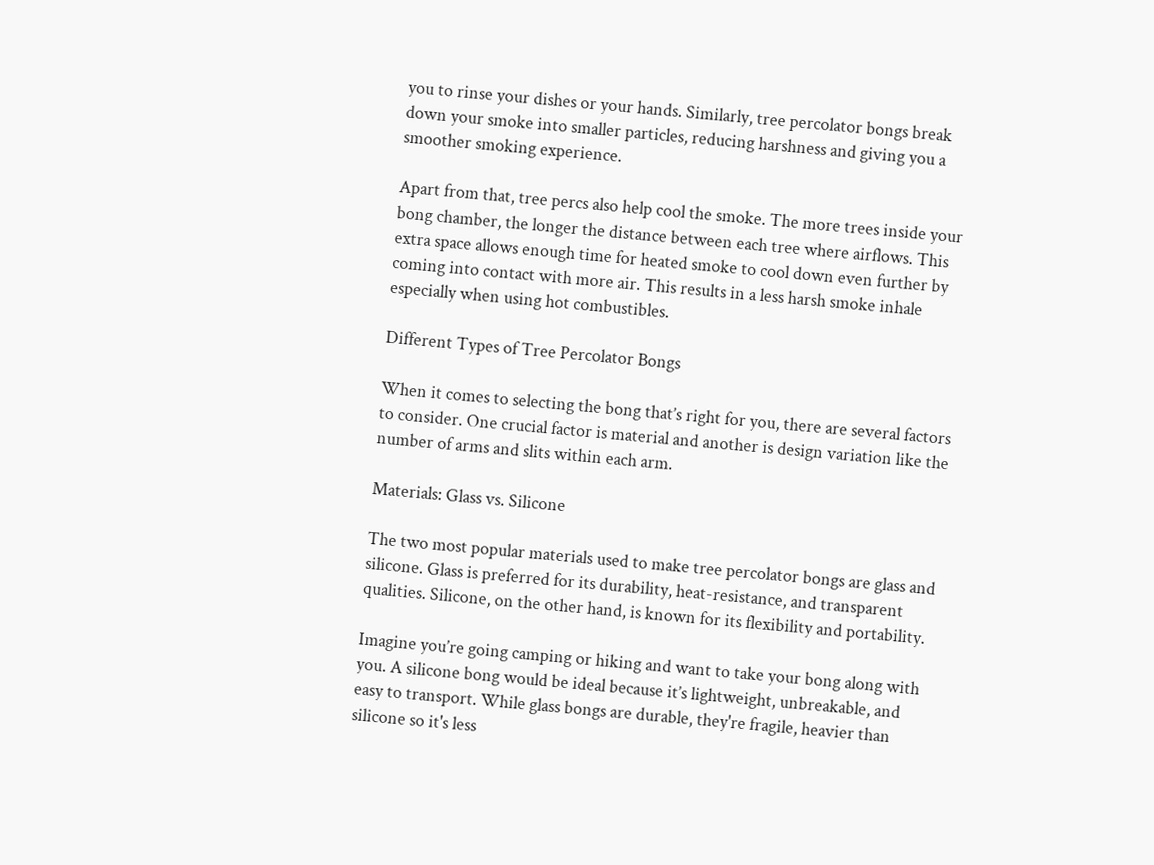you to rinse your dishes or your hands. Similarly, tree percolator bongs break down your smoke into smaller particles, reducing harshness and giving you a smoother smoking experience.

Apart from that, tree percs also help cool the smoke. The more trees inside your bong chamber, the longer the distance between each tree where airflows. This extra space allows enough time for heated smoke to cool down even further by coming into contact with more air. This results in a less harsh smoke inhale especially when using hot combustibles.

Different Types of Tree Percolator Bongs

When it comes to selecting the bong that’s right for you, there are several factors to consider. One crucial factor is material and another is design variation like the number of arms and slits within each arm.

Materials: Glass vs. Silicone

The two most popular materials used to make tree percolator bongs are glass and silicone. Glass is preferred for its durability, heat-resistance, and transparent qualities. Silicone, on the other hand, is known for its flexibility and portability.

Imagine you’re going camping or hiking and want to take your bong along with you. A silicone bong would be ideal because it’s lightweight, unbreakable, and easy to transport. While glass bongs are durable, they're fragile, heavier than silicone so it's less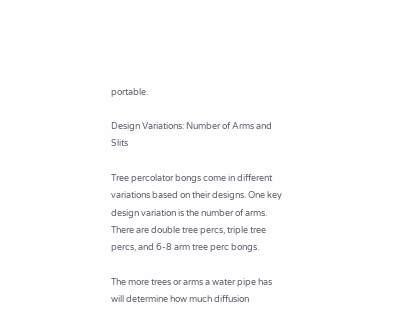portable.

Design Variations: Number of Arms and Slits

Tree percolator bongs come in different variations based on their designs. One key design variation is the number of arms. There are double tree percs, triple tree percs, and 6-8 arm tree perc bongs.

The more trees or arms a water pipe has will determine how much diffusion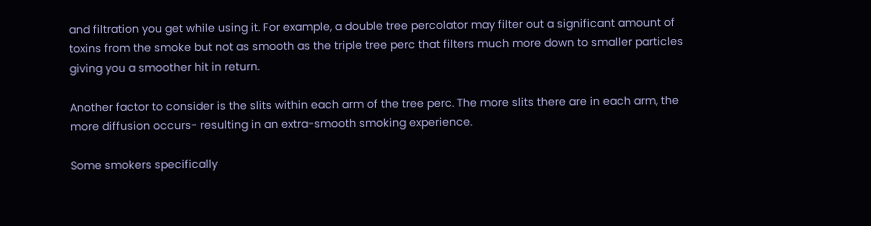and filtration you get while using it. For example, a double tree percolator may filter out a significant amount of toxins from the smoke but not as smooth as the triple tree perc that filters much more down to smaller particles giving you a smoother hit in return.

Another factor to consider is the slits within each arm of the tree perc. The more slits there are in each arm, the more diffusion occurs- resulting in an extra-smooth smoking experience.

Some smokers specifically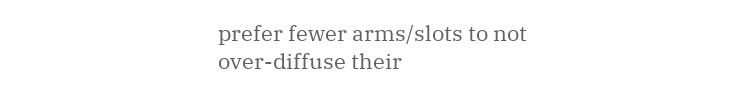prefer fewer arms/slots to not over-diffuse their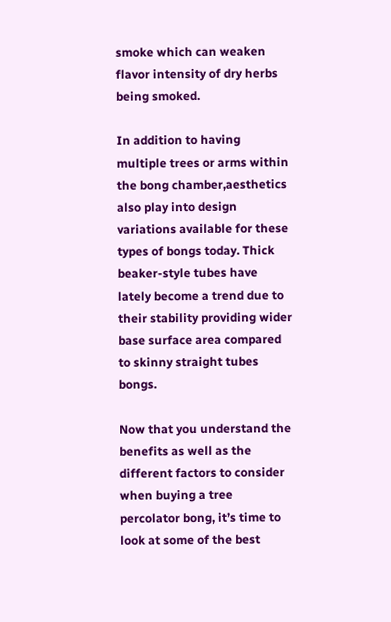smoke which can weaken flavor intensity of dry herbs being smoked.

In addition to having multiple trees or arms within the bong chamber,aesthetics also play into design variations available for these types of bongs today. Thick beaker-style tubes have lately become a trend due to their stability providing wider base surface area compared to skinny straight tubes bongs.

Now that you understand the benefits as well as the different factors to consider when buying a tree percolator bong, it’s time to look at some of the best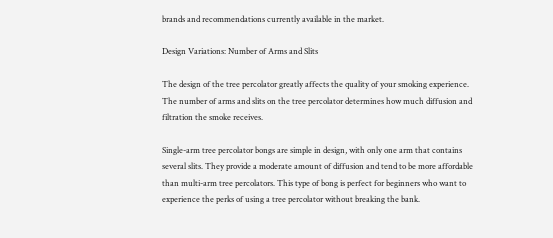brands and recommendations currently available in the market.

Design Variations: Number of Arms and Slits

The design of the tree percolator greatly affects the quality of your smoking experience. The number of arms and slits on the tree percolator determines how much diffusion and filtration the smoke receives.

Single-arm tree percolator bongs are simple in design, with only one arm that contains several slits. They provide a moderate amount of diffusion and tend to be more affordable than multi-arm tree percolators. This type of bong is perfect for beginners who want to experience the perks of using a tree percolator without breaking the bank.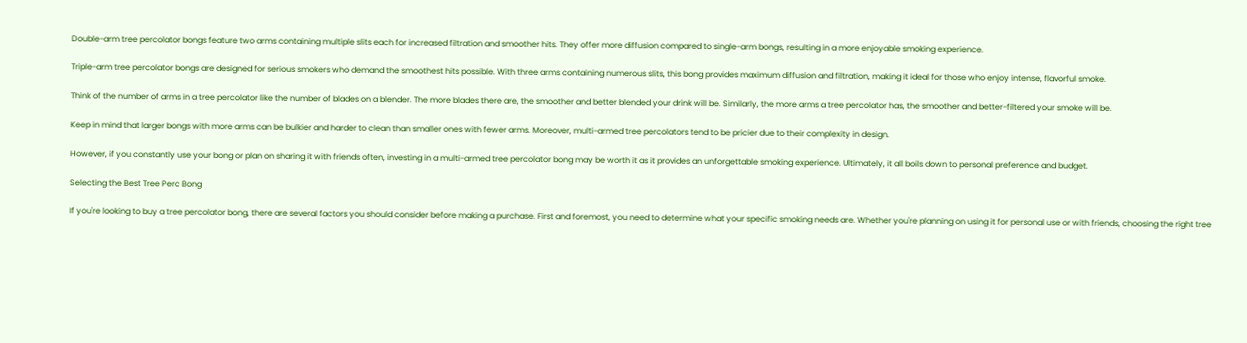Double-arm tree percolator bongs feature two arms containing multiple slits each for increased filtration and smoother hits. They offer more diffusion compared to single-arm bongs, resulting in a more enjoyable smoking experience.

Triple-arm tree percolator bongs are designed for serious smokers who demand the smoothest hits possible. With three arms containing numerous slits, this bong provides maximum diffusion and filtration, making it ideal for those who enjoy intense, flavorful smoke.

Think of the number of arms in a tree percolator like the number of blades on a blender. The more blades there are, the smoother and better blended your drink will be. Similarly, the more arms a tree percolator has, the smoother and better-filtered your smoke will be.

Keep in mind that larger bongs with more arms can be bulkier and harder to clean than smaller ones with fewer arms. Moreover, multi-armed tree percolators tend to be pricier due to their complexity in design.

However, if you constantly use your bong or plan on sharing it with friends often, investing in a multi-armed tree percolator bong may be worth it as it provides an unforgettable smoking experience. Ultimately, it all boils down to personal preference and budget.

Selecting the Best Tree Perc Bong

If you're looking to buy a tree percolator bong, there are several factors you should consider before making a purchase. First and foremost, you need to determine what your specific smoking needs are. Whether you're planning on using it for personal use or with friends, choosing the right tree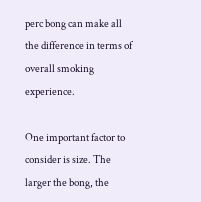perc bong can make all the difference in terms of overall smoking experience.

One important factor to consider is size. The larger the bong, the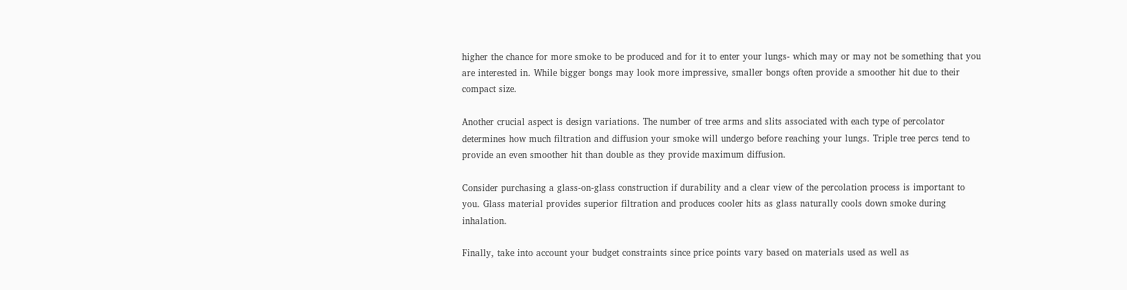higher the chance for more smoke to be produced and for it to enter your lungs- which may or may not be something that you are interested in. While bigger bongs may look more impressive, smaller bongs often provide a smoother hit due to their compact size.

Another crucial aspect is design variations. The number of tree arms and slits associated with each type of percolator determines how much filtration and diffusion your smoke will undergo before reaching your lungs. Triple tree percs tend to provide an even smoother hit than double as they provide maximum diffusion.

Consider purchasing a glass-on-glass construction if durability and a clear view of the percolation process is important to you. Glass material provides superior filtration and produces cooler hits as glass naturally cools down smoke during inhalation.

Finally, take into account your budget constraints since price points vary based on materials used as well as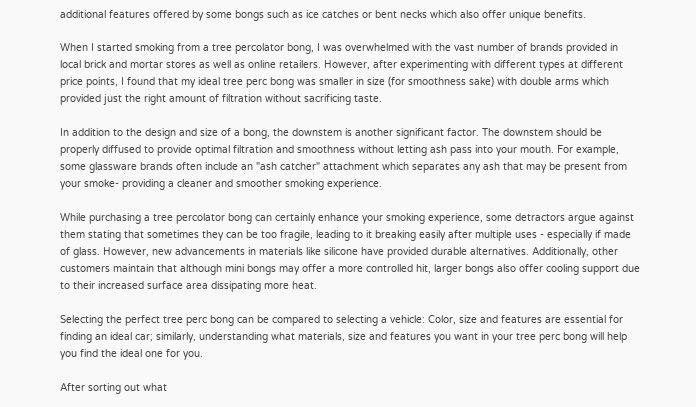additional features offered by some bongs such as ice catches or bent necks which also offer unique benefits.

When I started smoking from a tree percolator bong, I was overwhelmed with the vast number of brands provided in local brick and mortar stores as well as online retailers. However, after experimenting with different types at different price points, I found that my ideal tree perc bong was smaller in size (for smoothness sake) with double arms which provided just the right amount of filtration without sacrificing taste.

In addition to the design and size of a bong, the downstem is another significant factor. The downstem should be properly diffused to provide optimal filtration and smoothness without letting ash pass into your mouth. For example, some glassware brands often include an "ash catcher" attachment which separates any ash that may be present from your smoke- providing a cleaner and smoother smoking experience.

While purchasing a tree percolator bong can certainly enhance your smoking experience, some detractors argue against them stating that sometimes they can be too fragile, leading to it breaking easily after multiple uses - especially if made of glass. However, new advancements in materials like silicone have provided durable alternatives. Additionally, other customers maintain that although mini bongs may offer a more controlled hit, larger bongs also offer cooling support due to their increased surface area dissipating more heat.

Selecting the perfect tree perc bong can be compared to selecting a vehicle: Color, size and features are essential for finding an ideal car; similarly, understanding what materials, size and features you want in your tree perc bong will help you find the ideal one for you.

After sorting out what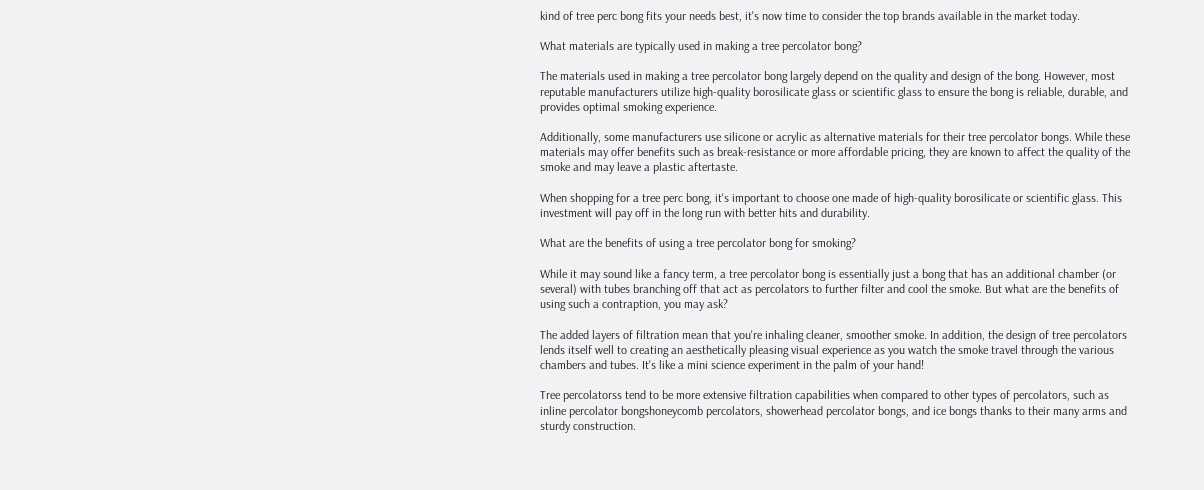kind of tree perc bong fits your needs best, it's now time to consider the top brands available in the market today.

What materials are typically used in making a tree percolator bong?

The materials used in making a tree percolator bong largely depend on the quality and design of the bong. However, most reputable manufacturers utilize high-quality borosilicate glass or scientific glass to ensure the bong is reliable, durable, and provides optimal smoking experience.

Additionally, some manufacturers use silicone or acrylic as alternative materials for their tree percolator bongs. While these materials may offer benefits such as break-resistance or more affordable pricing, they are known to affect the quality of the smoke and may leave a plastic aftertaste.

When shopping for a tree perc bong, it's important to choose one made of high-quality borosilicate or scientific glass. This investment will pay off in the long run with better hits and durability.

What are the benefits of using a tree percolator bong for smoking?

While it may sound like a fancy term, a tree percolator bong is essentially just a bong that has an additional chamber (or several) with tubes branching off that act as percolators to further filter and cool the smoke. But what are the benefits of using such a contraption, you may ask?

The added layers of filtration mean that you're inhaling cleaner, smoother smoke. In addition, the design of tree percolators lends itself well to creating an aesthetically pleasing visual experience as you watch the smoke travel through the various chambers and tubes. It's like a mini science experiment in the palm of your hand!

Tree percolatorss tend to be more extensive filtration capabilities when compared to other types of percolators, such as inline percolator bongshoneycomb percolators, showerhead percolator bongs, and ice bongs thanks to their many arms and sturdy construction.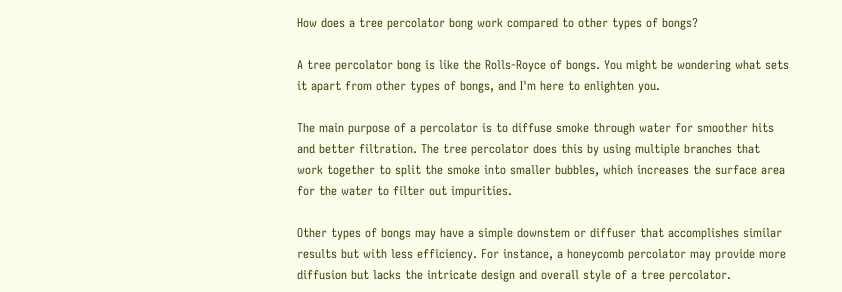How does a tree percolator bong work compared to other types of bongs?

A tree percolator bong is like the Rolls-Royce of bongs. You might be wondering what sets it apart from other types of bongs, and I'm here to enlighten you.

The main purpose of a percolator is to diffuse smoke through water for smoother hits and better filtration. The tree percolator does this by using multiple branches that work together to split the smoke into smaller bubbles, which increases the surface area for the water to filter out impurities.

Other types of bongs may have a simple downstem or diffuser that accomplishes similar results but with less efficiency. For instance, a honeycomb percolator may provide more diffusion but lacks the intricate design and overall style of a tree percolator.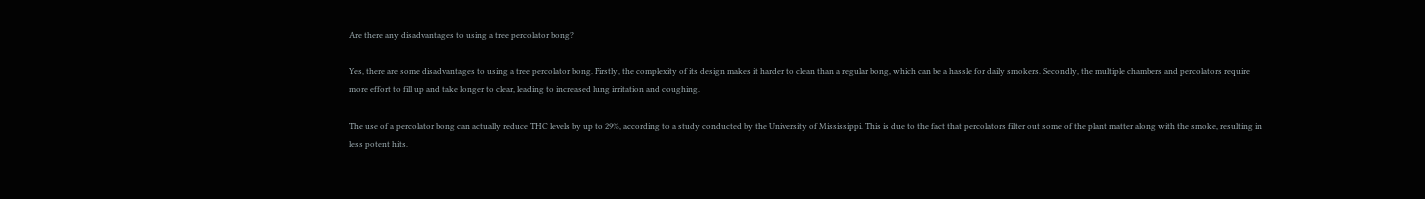Are there any disadvantages to using a tree percolator bong?

Yes, there are some disadvantages to using a tree percolator bong. Firstly, the complexity of its design makes it harder to clean than a regular bong, which can be a hassle for daily smokers. Secondly, the multiple chambers and percolators require more effort to fill up and take longer to clear, leading to increased lung irritation and coughing.

The use of a percolator bong can actually reduce THC levels by up to 29%, according to a study conducted by the University of Mississippi. This is due to the fact that percolators filter out some of the plant matter along with the smoke, resulting in less potent hits.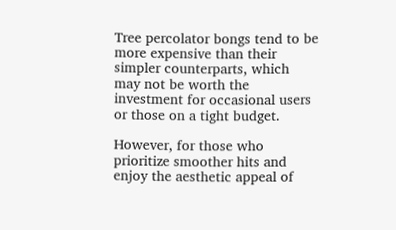Tree percolator bongs tend to be more expensive than their simpler counterparts, which may not be worth the investment for occasional users or those on a tight budget.

However, for those who prioritize smoother hits and enjoy the aesthetic appeal of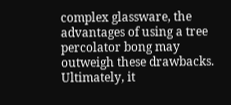complex glassware, the advantages of using a tree percolator bong may outweigh these drawbacks. Ultimately, it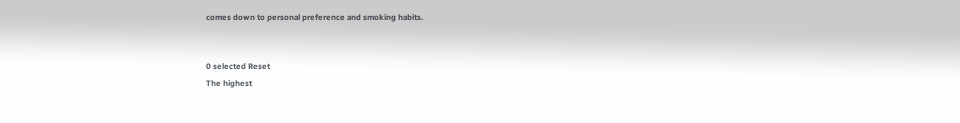comes down to personal preference and smoking habits.


0 selected Reset
The highest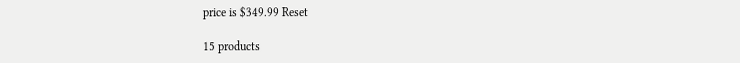price is $349.99 Reset

15 products